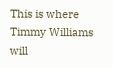This is where Timmy Williams will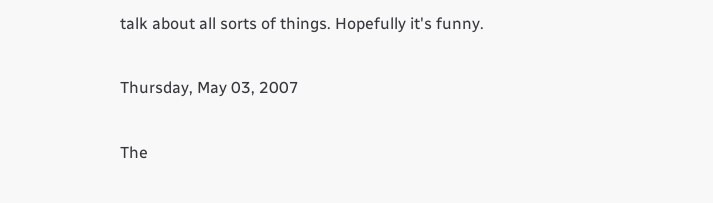talk about all sorts of things. Hopefully it's funny.

Thursday, May 03, 2007

The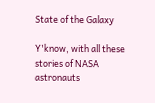State of the Galaxy

Y'know, with all these stories of NASA astronauts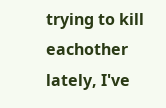trying to kill eachother lately, I've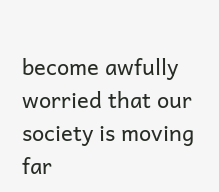become awfully worried that our society is moving far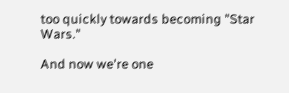too quickly towards becoming "Star Wars."

And now we're one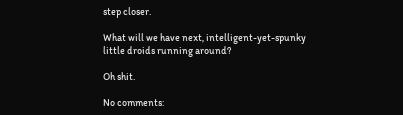step closer.

What will we have next, intelligent-yet-spunky little droids running around?

Oh shit.

No comments: